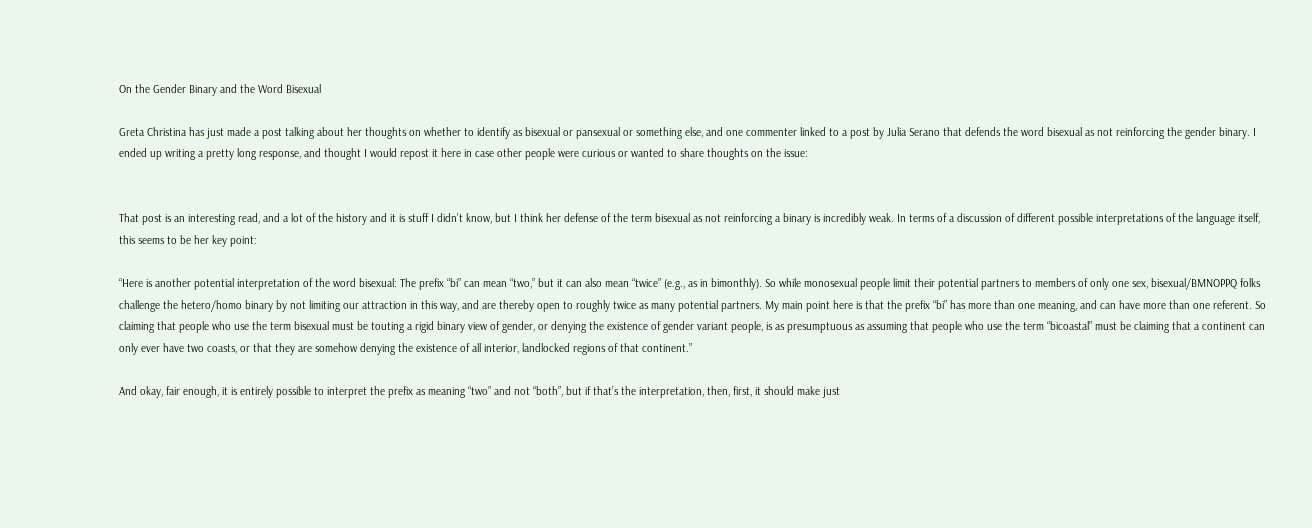On the Gender Binary and the Word Bisexual

Greta Christina has just made a post talking about her thoughts on whether to identify as bisexual or pansexual or something else, and one commenter linked to a post by Julia Serano that defends the word bisexual as not reinforcing the gender binary. I ended up writing a pretty long response, and thought I would repost it here in case other people were curious or wanted to share thoughts on the issue:


That post is an interesting read, and a lot of the history and it is stuff I didn’t know, but I think her defense of the term bisexual as not reinforcing a binary is incredibly weak. In terms of a discussion of different possible interpretations of the language itself, this seems to be her key point:

“Here is another potential interpretation of the word bisexual: The prefix “bi” can mean “two,” but it can also mean “twice” (e.g., as in bimonthly). So while monosexual people limit their potential partners to members of only one sex, bisexual/BMNOPPQ folks challenge the hetero/homo binary by not limiting our attraction in this way, and are thereby open to roughly twice as many potential partners. My main point here is that the prefix “bi” has more than one meaning, and can have more than one referent. So claiming that people who use the term bisexual must be touting a rigid binary view of gender, or denying the existence of gender variant people, is as presumptuous as assuming that people who use the term “bicoastal” must be claiming that a continent can only ever have two coasts, or that they are somehow denying the existence of all interior, landlocked regions of that continent.”

And okay, fair enough, it is entirely possible to interpret the prefix as meaning “two” and not “both”, but if that’s the interpretation, then, first, it should make just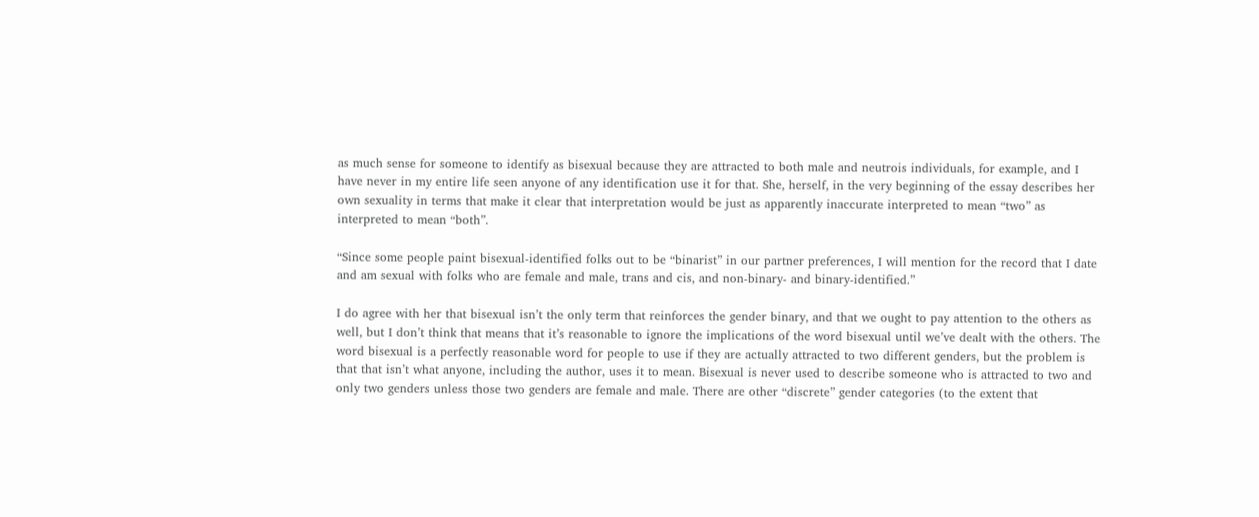as much sense for someone to identify as bisexual because they are attracted to both male and neutrois individuals, for example, and I have never in my entire life seen anyone of any identification use it for that. She, herself, in the very beginning of the essay describes her own sexuality in terms that make it clear that interpretation would be just as apparently inaccurate interpreted to mean “two” as interpreted to mean “both”.

“Since some people paint bisexual-identified folks out to be “binarist” in our partner preferences, I will mention for the record that I date and am sexual with folks who are female and male, trans and cis, and non-binary- and binary-identified.”

I do agree with her that bisexual isn’t the only term that reinforces the gender binary, and that we ought to pay attention to the others as well, but I don’t think that means that it’s reasonable to ignore the implications of the word bisexual until we’ve dealt with the others. The word bisexual is a perfectly reasonable word for people to use if they are actually attracted to two different genders, but the problem is that that isn’t what anyone, including the author, uses it to mean. Bisexual is never used to describe someone who is attracted to two and only two genders unless those two genders are female and male. There are other “discrete” gender categories (to the extent that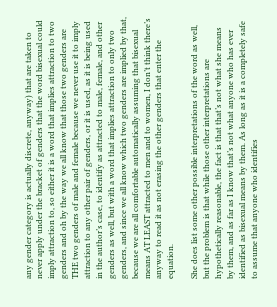any gender category is actually discrete, anyway) that are taken to never apply under the bracket of genders that the word bisexual could imply attraction to, so either it is a word that implies attraction to two genders and oh by the way we all know that those two genders are THE two genders of male and female because we never use it to imply attraction to any other pair of genders, or it is used, as it is being used in the author’s case, to identify as attracted to male, female, and other genders as well, but with a word that implies attraction to only two genders, and since we all know which two genders are implied by that, because we are all comfortable automatically assuming that bisexual means AT LEAST attracted to men and to women, I don’t think there’s anyway to read it as not erasing the other genders that enter the equation.

She does list some other possible interpretations of the word as well, but the problem is that while those other interpretations are hypothetically reasonable, the fact is that that’s not what she means by them, and as far as I know that’s not what anyone who has ever identified as bisexual means by them. As long as it is a completely safe to assume that anyone who identifies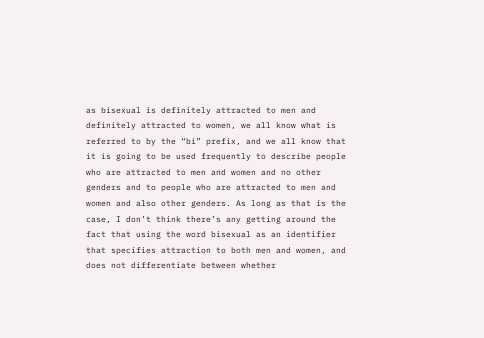as bisexual is definitely attracted to men and definitely attracted to women, we all know what is referred to by the “bi” prefix, and we all know that it is going to be used frequently to describe people who are attracted to men and women and no other genders and to people who are attracted to men and women and also other genders. As long as that is the case, I don’t think there’s any getting around the fact that using the word bisexual as an identifier that specifies attraction to both men and women, and does not differentiate between whether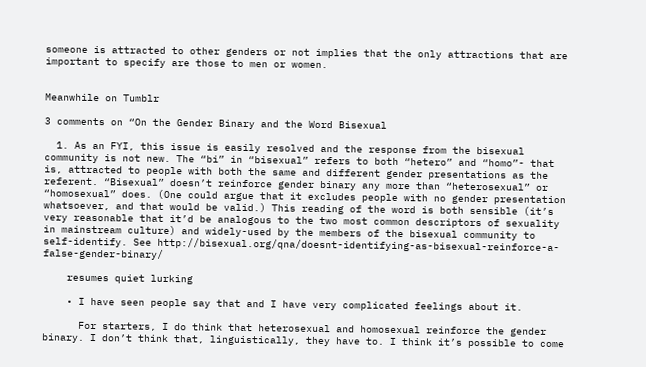someone is attracted to other genders or not implies that the only attractions that are important to specify are those to men or women.


Meanwhile on Tumblr

3 comments on “On the Gender Binary and the Word Bisexual

  1. As an FYI, this issue is easily resolved and the response from the bisexual community is not new. The “bi” in “bisexual” refers to both “hetero” and “homo”- that is, attracted to people with both the same and different gender presentations as the referent. “Bisexual” doesn’t reinforce gender binary any more than “heterosexual” or “homosexual” does. (One could argue that it excludes people with no gender presentation whatsoever, and that would be valid.) This reading of the word is both sensible (it’s very reasonable that it’d be analogous to the two most common descriptors of sexuality in mainstream culture) and widely-used by the members of the bisexual community to self-identify. See http://bisexual.org/qna/doesnt-identifying-as-bisexual-reinforce-a-false-gender-binary/

    resumes quiet lurking

    • I have seen people say that and I have very complicated feelings about it.

      For starters, I do think that heterosexual and homosexual reinforce the gender binary. I don’t think that, linguistically, they have to. I think it’s possible to come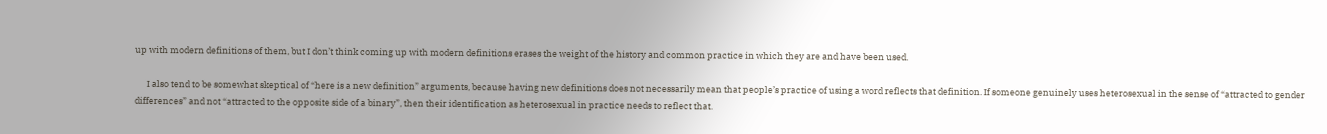up with modern definitions of them, but I don’t think coming up with modern definitions erases the weight of the history and common practice in which they are and have been used.

      I also tend to be somewhat skeptical of “here is a new definition” arguments, because having new definitions does not necessarily mean that people’s practice of using a word reflects that definition. If someone genuinely uses heterosexual in the sense of “attracted to gender differences” and not “attracted to the opposite side of a binary”, then their identification as heterosexual in practice needs to reflect that.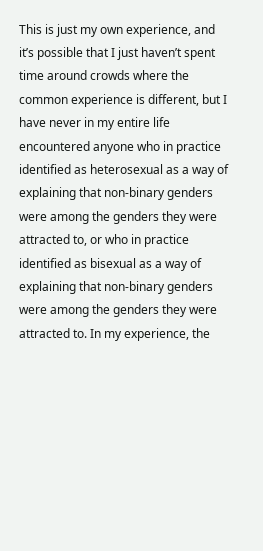This is just my own experience, and it’s possible that I just haven’t spent time around crowds where the common experience is different, but I have never in my entire life encountered anyone who in practice identified as heterosexual as a way of explaining that non-binary genders were among the genders they were attracted to, or who in practice identified as bisexual as a way of explaining that non-binary genders were among the genders they were attracted to. In my experience, the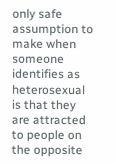only safe assumption to make when someone identifies as heterosexual is that they are attracted to people on the opposite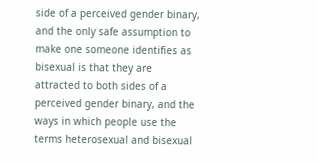side of a perceived gender binary, and the only safe assumption to make one someone identifies as bisexual is that they are attracted to both sides of a perceived gender binary, and the ways in which people use the terms heterosexual and bisexual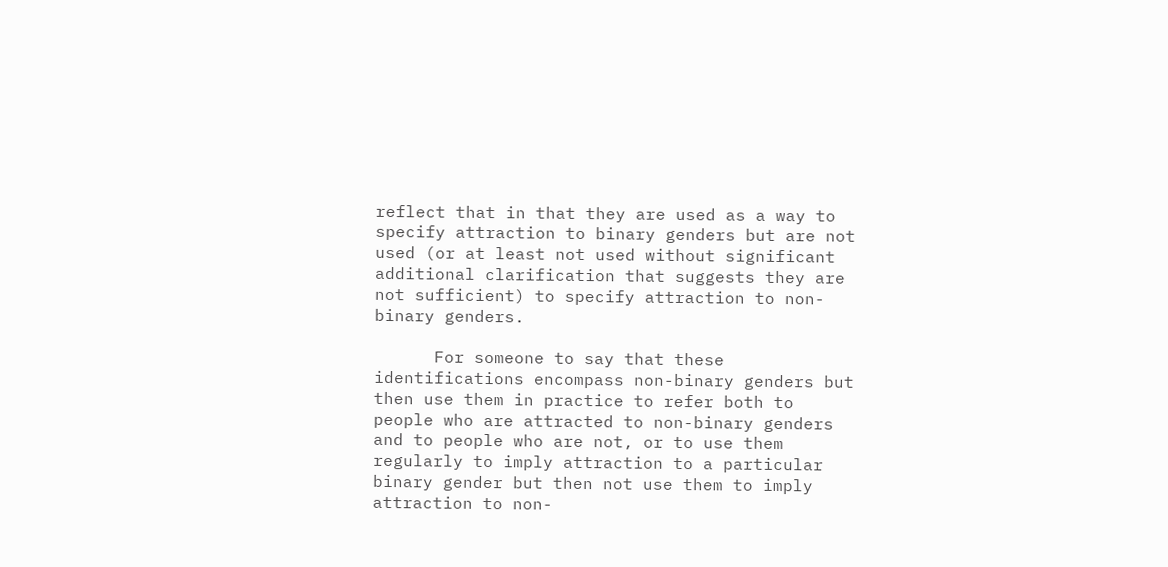reflect that in that they are used as a way to specify attraction to binary genders but are not used (or at least not used without significant additional clarification that suggests they are not sufficient) to specify attraction to non-binary genders.

      For someone to say that these identifications encompass non-binary genders but then use them in practice to refer both to people who are attracted to non-binary genders and to people who are not, or to use them regularly to imply attraction to a particular binary gender but then not use them to imply attraction to non-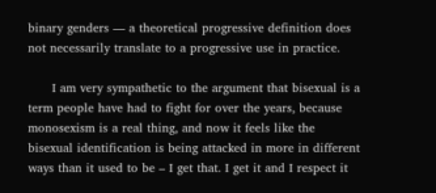binary genders — a theoretical progressive definition does not necessarily translate to a progressive use in practice.

      I am very sympathetic to the argument that bisexual is a term people have had to fight for over the years, because monosexism is a real thing, and now it feels like the bisexual identification is being attacked in more in different ways than it used to be – I get that. I get it and I respect it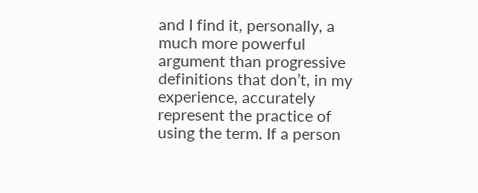and I find it, personally, a much more powerful argument than progressive definitions that don’t, in my experience, accurately represent the practice of using the term. If a person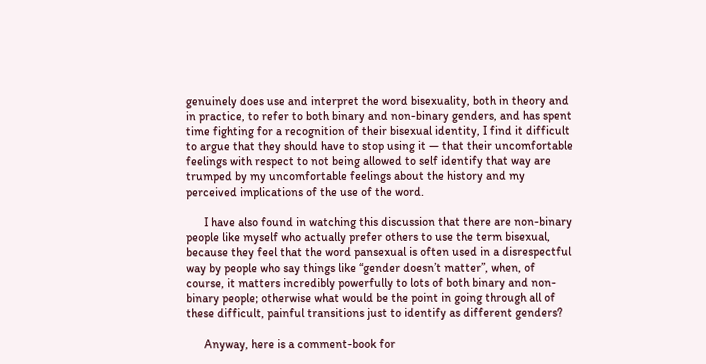genuinely does use and interpret the word bisexuality, both in theory and in practice, to refer to both binary and non-binary genders, and has spent time fighting for a recognition of their bisexual identity, I find it difficult to argue that they should have to stop using it — that their uncomfortable feelings with respect to not being allowed to self identify that way are trumped by my uncomfortable feelings about the history and my perceived implications of the use of the word.

      I have also found in watching this discussion that there are non-binary people like myself who actually prefer others to use the term bisexual, because they feel that the word pansexual is often used in a disrespectful way by people who say things like “gender doesn’t matter”, when, of course, it matters incredibly powerfully to lots of both binary and non-binary people; otherwise what would be the point in going through all of these difficult, painful transitions just to identify as different genders?

      Anyway, here is a comment-book for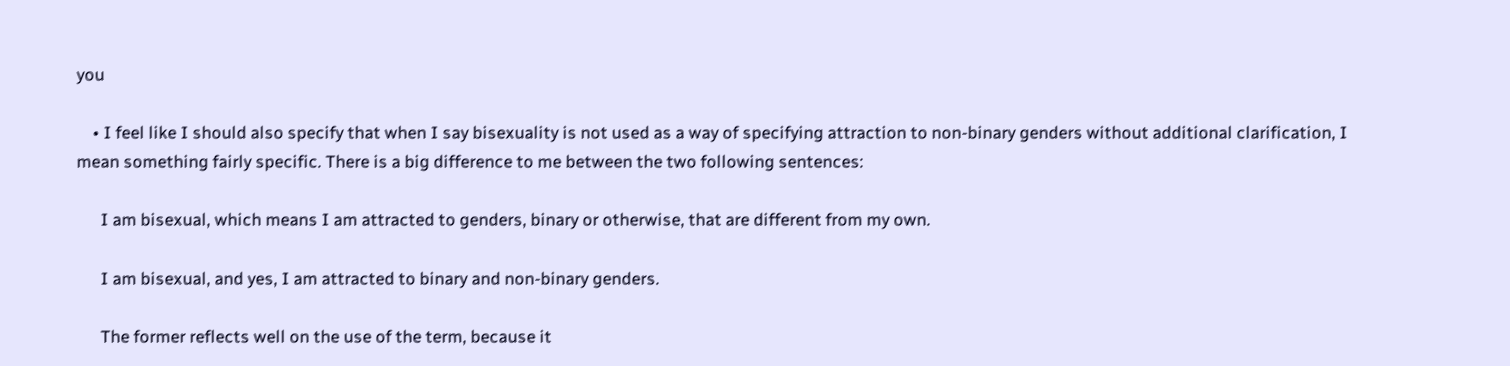you

    • I feel like I should also specify that when I say bisexuality is not used as a way of specifying attraction to non-binary genders without additional clarification, I mean something fairly specific. There is a big difference to me between the two following sentences:

      I am bisexual, which means I am attracted to genders, binary or otherwise, that are different from my own.

      I am bisexual, and yes, I am attracted to binary and non-binary genders.

      The former reflects well on the use of the term, because it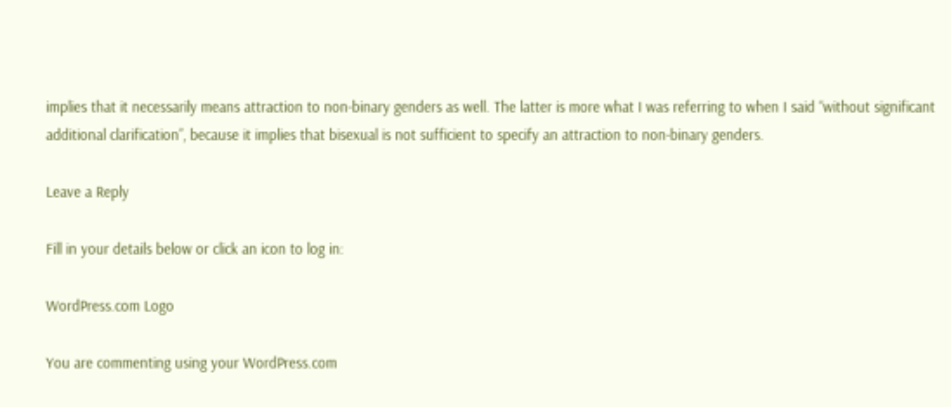implies that it necessarily means attraction to non-binary genders as well. The latter is more what I was referring to when I said “without significant additional clarification”, because it implies that bisexual is not sufficient to specify an attraction to non-binary genders.

Leave a Reply

Fill in your details below or click an icon to log in:

WordPress.com Logo

You are commenting using your WordPress.com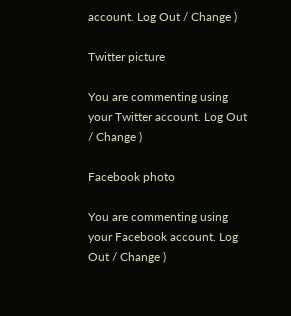account. Log Out / Change )

Twitter picture

You are commenting using your Twitter account. Log Out / Change )

Facebook photo

You are commenting using your Facebook account. Log Out / Change )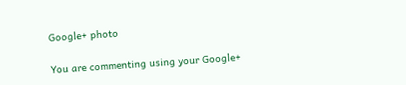Google+ photo

You are commenting using your Google+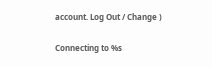account. Log Out / Change )

Connecting to %s